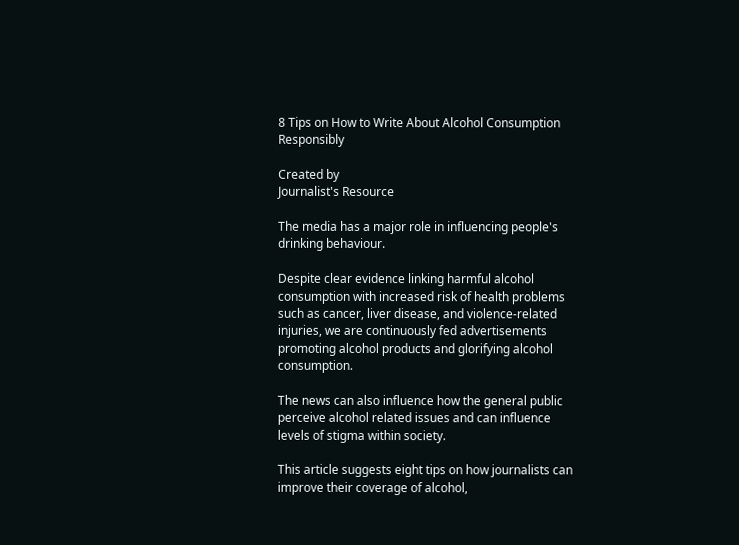8 Tips on How to Write About Alcohol Consumption Responsibly

Created by
Journalist's Resource

The media has a major role in influencing people's drinking behaviour.

Despite clear evidence linking harmful alcohol consumption with increased risk of health problems such as cancer, liver disease, and violence-related injuries, we are continuously fed advertisements promoting alcohol products and glorifying alcohol consumption.

The news can also influence how the general public perceive alcohol related issues and can influence levels of stigma within society.

This article suggests eight tips on how journalists can improve their coverage of alcohol,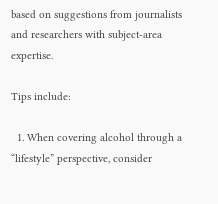based on suggestions from journalists and researchers with subject-area expertise.

Tips include:

  1. When covering alcohol through a “lifestyle” perspective, consider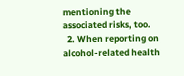mentioning the associated risks, too.
  2. When reporting on alcohol-related health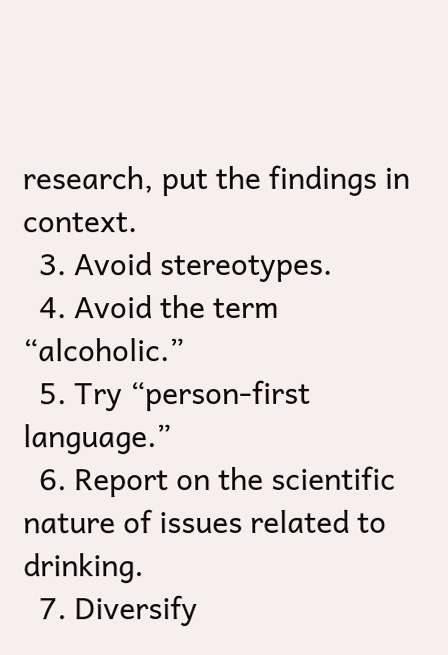research, put the findings in context.
  3. Avoid stereotypes.
  4. Avoid the term “alcoholic.”
  5. Try “person-first language.”
  6. Report on the scientific nature of issues related to drinking.
  7. Diversify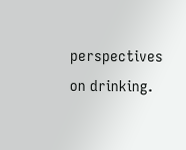perspectives on drinking.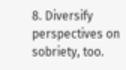8. Diversify perspectives on sobriety, too.